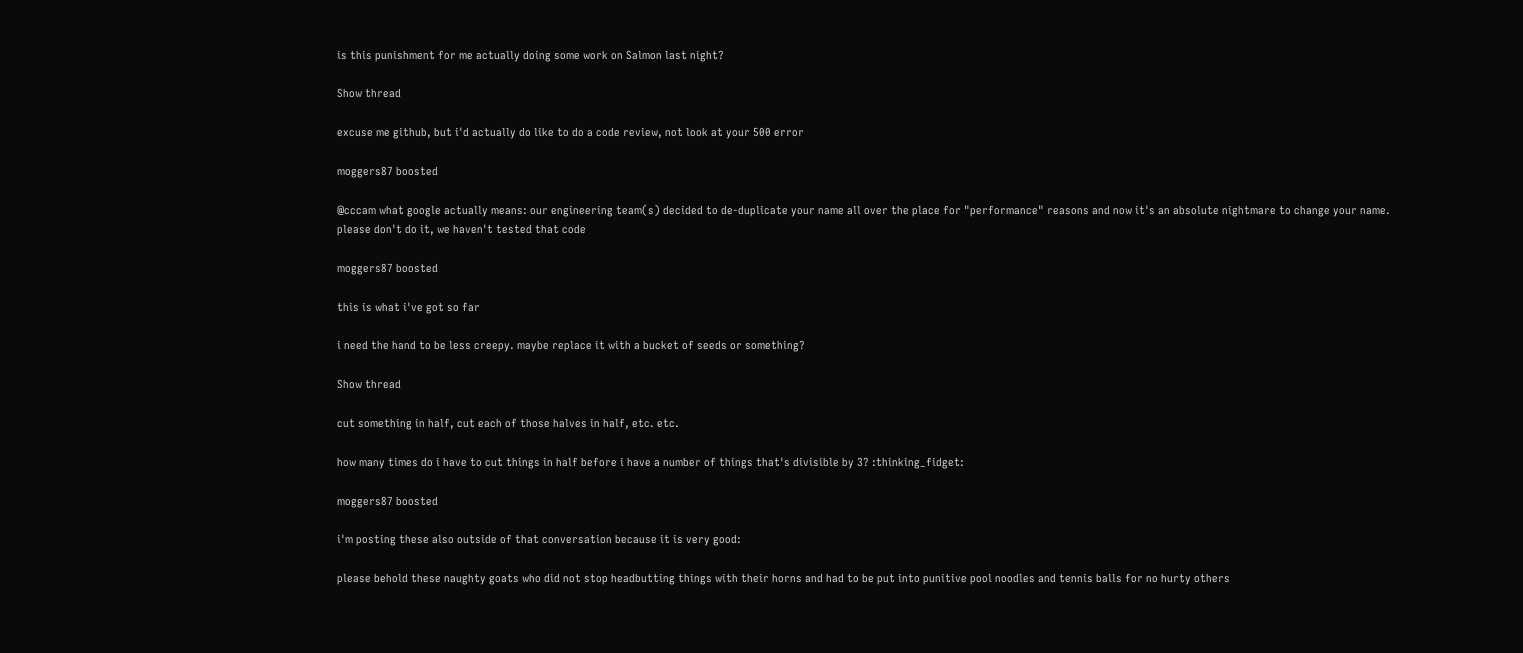is this punishment for me actually doing some work on Salmon last night?

Show thread

excuse me github, but i'd actually do like to do a code review, not look at your 500 error

moggers87 boosted

@cccam what google actually means: our engineering team(s) decided to de-duplicate your name all over the place for "performance" reasons and now it's an absolute nightmare to change your name. please don't do it, we haven't tested that code

moggers87 boosted

this is what i've got so far

i need the hand to be less creepy. maybe replace it with a bucket of seeds or something?

Show thread

cut something in half, cut each of those halves in half, etc. etc.

how many times do i have to cut things in half before i have a number of things that's divisible by 3? :thinking_fidget:

moggers87 boosted

i'm posting these also outside of that conversation because it is very good:

please behold these naughty goats who did not stop headbutting things with their horns and had to be put into punitive pool noodles and tennis balls for no hurty others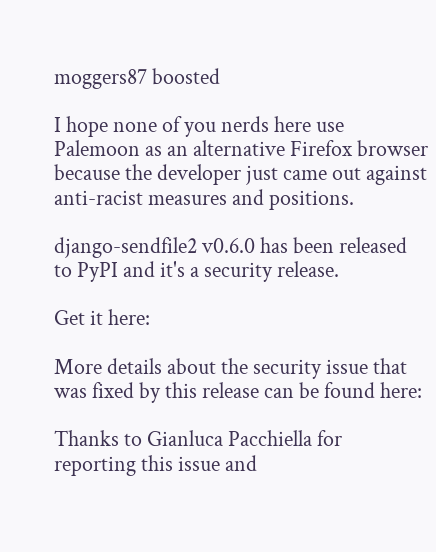moggers87 boosted

I hope none of you nerds here use Palemoon as an alternative Firefox browser because the developer just came out against anti-racist measures and positions.

django-sendfile2 v0.6.0 has been released to PyPI and it's a security release.

Get it here:

More details about the security issue that was fixed by this release can be found here:

Thanks to Gianluca Pacchiella for reporting this issue and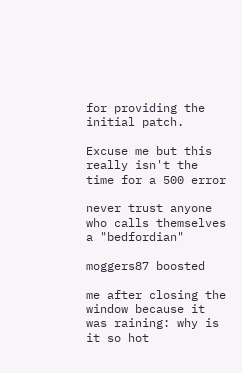for providing the initial patch.

Excuse me but this really isn't the time for a 500 error

never trust anyone who calls themselves a "bedfordian"

moggers87 boosted

me after closing the window because it was raining: why is it so hot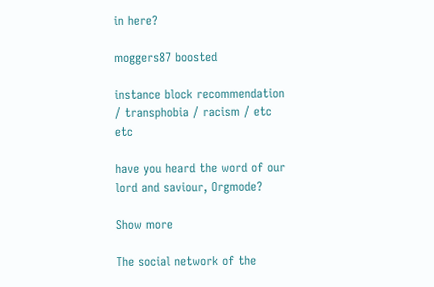in here?

moggers87 boosted

instance block recommendation / transphobia / racism / etc etc

have you heard the word of our lord and saviour, Orgmode?

Show more

The social network of the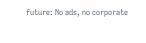future: No ads, no corporate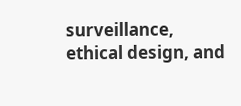surveillance, ethical design, and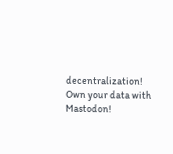decentralization! Own your data with Mastodon!